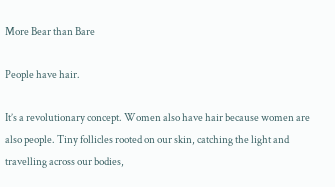More Bear than Bare

People have hair.

It’s a revolutionary concept. Women also have hair because women are also people. Tiny follicles rooted on our skin, catching the light and travelling across our bodies,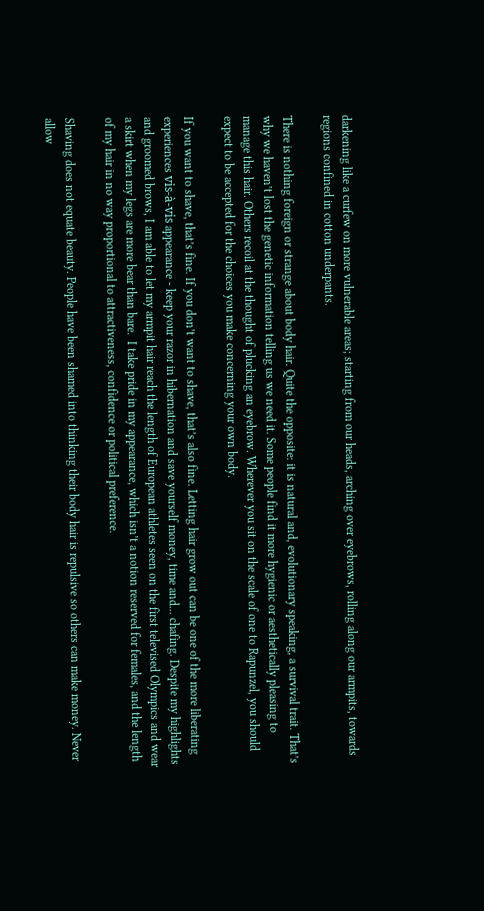darkening like a curfew on more vulnerable areas; starting from our heads, arching over eyebrows, rolling along our armpits, towards regions confined in cotton underpants.

There is nothing foreign or strange about body hair. Quite the opposite: it is natural and, evolutionary speaking, a survival trait. That’s why we haven’t lost the genetic information telling us we need it. Some people find it more hygienic or aesthetically pleasing to manage this hair. Others recoil at the thought of plucking an eyebrow. Wherever you sit on the scale of one to Rapunzel, you should expect to be accepted for the choices you make concerning your own body.

If you want to shave, that’s fine. If you don’t want to shave, that’s also fine. Letting hair grow out can be one of the more liberating experiences vis-à-vis appearance - keep your razor in hibernation and save yourself money, time and... chafing. Despite my highlights and groomed brows, I am able to let my armpit hair reach the length of European athletes seen on the first televised Olympics and wear a skirt when my legs are more bear than bare.  I take pride in my appearance, which isn’t a notion reserved for females, and the length of my hair in no way proportional to attractiveness, confidence or political preference.

Shaving does not equate beauty. People have been shamed into thinking their body hair is repulsive so others can make money. Never allow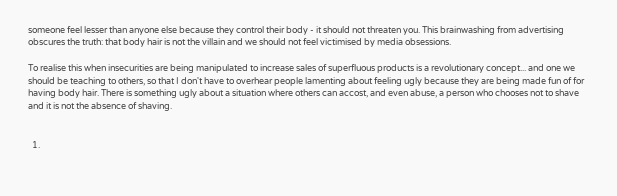someone feel lesser than anyone else because they control their body - it should not threaten you. This brainwashing from advertising obscures the truth: that body hair is not the villain and we should not feel victimised by media obsessions.

To realise this when insecurities are being manipulated to increase sales of superfluous products is a revolutionary concept... and one we should be teaching to others, so that I don't have to overhear people lamenting about feeling ugly because they are being made fun of for having body hair. There is something ugly about a situation where others can accost, and even abuse, a person who chooses not to shave and it is not the absence of shaving.


  1.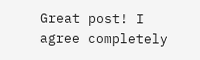Great post! I agree completely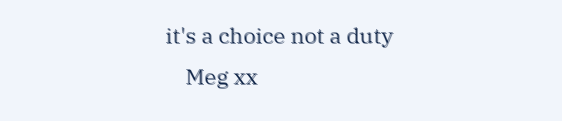it's a choice not a duty
    Meg xx